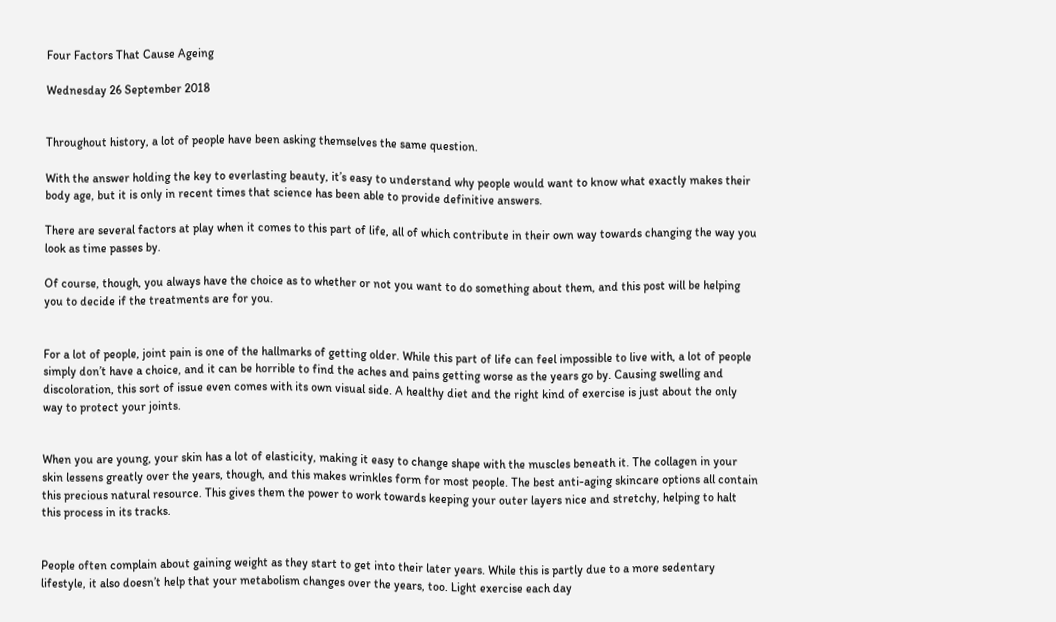Four Factors That Cause Ageing

Wednesday 26 September 2018


Throughout history, a lot of people have been asking themselves the same question.

With the answer holding the key to everlasting beauty, it’s easy to understand why people would want to know what exactly makes their body age, but it is only in recent times that science has been able to provide definitive answers.

There are several factors at play when it comes to this part of life, all of which contribute in their own way towards changing the way you look as time passes by.

Of course, though, you always have the choice as to whether or not you want to do something about them, and this post will be helping you to decide if the treatments are for you.


For a lot of people, joint pain is one of the hallmarks of getting older. While this part of life can feel impossible to live with, a lot of people simply don’t have a choice, and it can be horrible to find the aches and pains getting worse as the years go by. Causing swelling and discoloration, this sort of issue even comes with its own visual side. A healthy diet and the right kind of exercise is just about the only way to protect your joints.


When you are young, your skin has a lot of elasticity, making it easy to change shape with the muscles beneath it. The collagen in your skin lessens greatly over the years, though, and this makes wrinkles form for most people. The best anti-aging skincare options all contain this precious natural resource. This gives them the power to work towards keeping your outer layers nice and stretchy, helping to halt this process in its tracks.


People often complain about gaining weight as they start to get into their later years. While this is partly due to a more sedentary lifestyle, it also doesn’t help that your metabolism changes over the years, too. Light exercise each day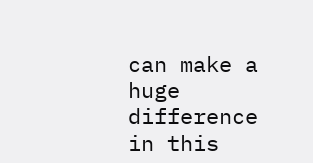can make a huge difference in this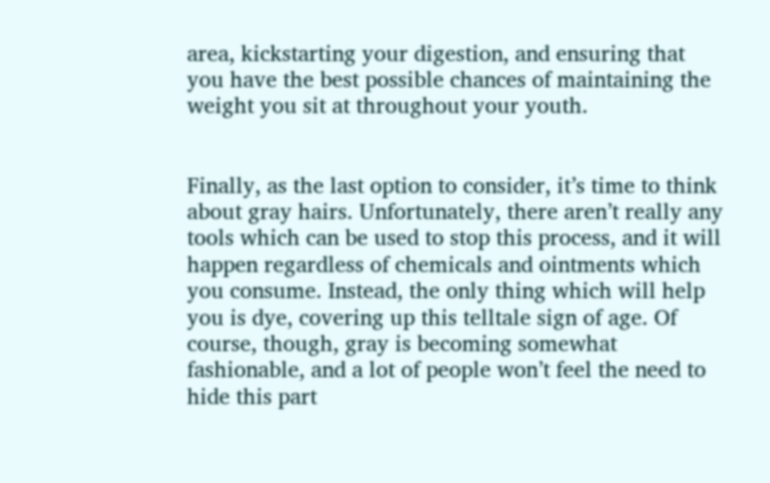area, kickstarting your digestion, and ensuring that you have the best possible chances of maintaining the weight you sit at throughout your youth.


Finally, as the last option to consider, it’s time to think about gray hairs. Unfortunately, there aren’t really any tools which can be used to stop this process, and it will happen regardless of chemicals and ointments which you consume. Instead, the only thing which will help you is dye, covering up this telltale sign of age. Of course, though, gray is becoming somewhat fashionable, and a lot of people won’t feel the need to hide this part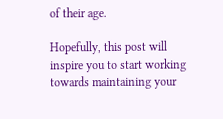of their age.

Hopefully, this post will inspire you to start working towards maintaining your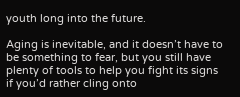youth long into the future.

Aging is inevitable, and it doesn’t have to be something to fear, but you still have plenty of tools to help you fight its signs if you’d rather cling onto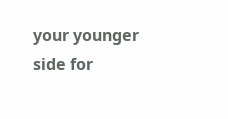your younger side for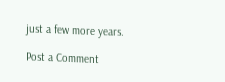just a few more years.

Post a Comment